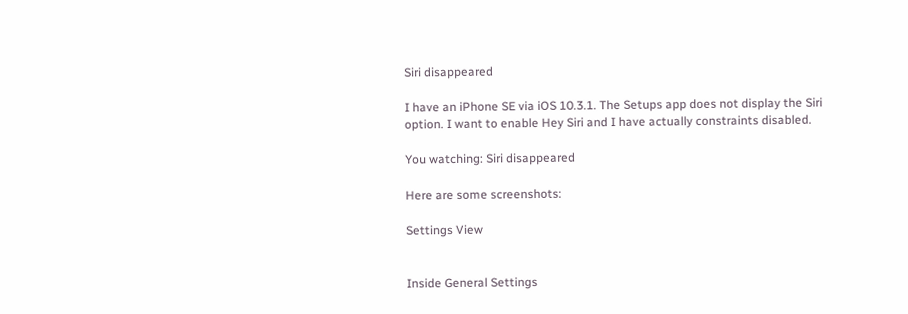Siri disappeared

I have an iPhone SE via iOS 10.3.1. The Setups app does not display the Siri option. I want to enable Hey Siri and I have actually constraints disabled.

You watching: Siri disappeared

Here are some screenshots:

Settings View


Inside General Settings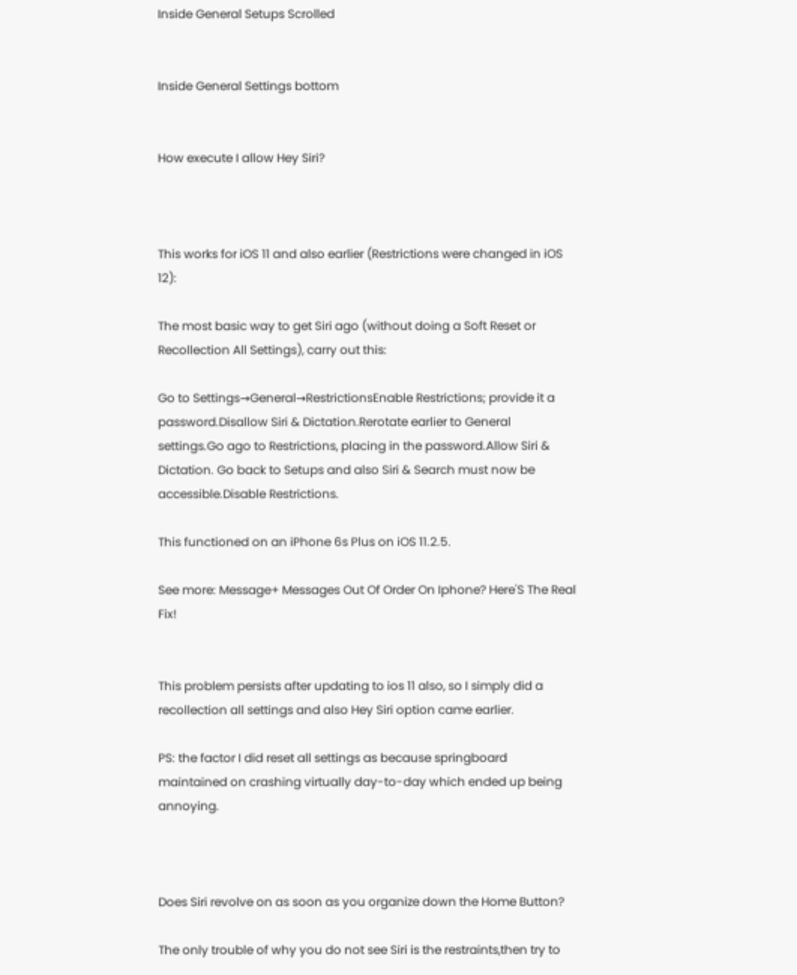Inside General Setups Scrolled


Inside General Settings bottom


How execute I allow Hey Siri?



This works for iOS 11 and also earlier (Restrictions were changed in iOS 12):

The most basic way to get Siri ago (without doing a Soft Reset or Recollection All Settings), carry out this:

Go to Settings→General→RestrictionsEnable Restrictions; provide it a password.Disallow Siri & Dictation.Rerotate earlier to General settings.Go ago to Restrictions, placing in the password.Allow Siri & Dictation. Go back to Setups and also Siri & Search must now be accessible.Disable Restrictions.

This functioned on an iPhone 6s Plus on iOS 11.2.5.

See more: Message+ Messages Out Of Order On Iphone? Here'S The Real Fix!


This problem persists after updating to ios 11 also, so I simply did a recollection all settings and also Hey Siri option came earlier.

PS: the factor I did reset all settings as because springboard maintained on crashing virtually day-to-day which ended up being annoying.



Does Siri revolve on as soon as you organize down the Home Button?

The only trouble of why you do not see Siri is the restraints,then try to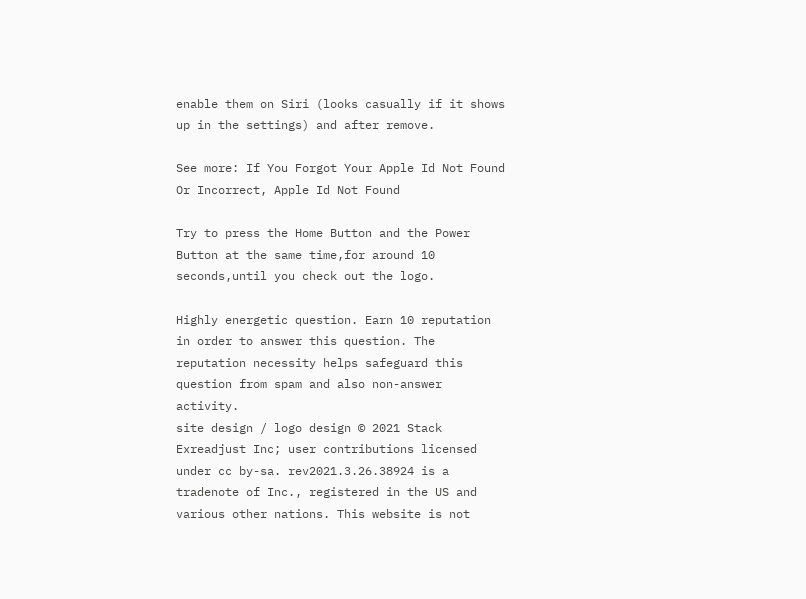enable them on Siri (looks casually if it shows up in the settings) and after remove.

See more: If You Forgot Your Apple Id Not Found Or Incorrect, Apple Id Not Found

Try to press the Home Button and the Power Button at the same time,for around 10 seconds,until you check out the logo.

Highly energetic question. Earn 10 reputation in order to answer this question. The reputation necessity helps safeguard this question from spam and also non-answer activity.
site design / logo design © 2021 Stack Exreadjust Inc; user contributions licensed under cc by-sa. rev2021.3.26.38924 is a tradenote of Inc., registered in the US and various other nations. This website is not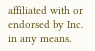affiliated with or endorsed by Inc. in any means.